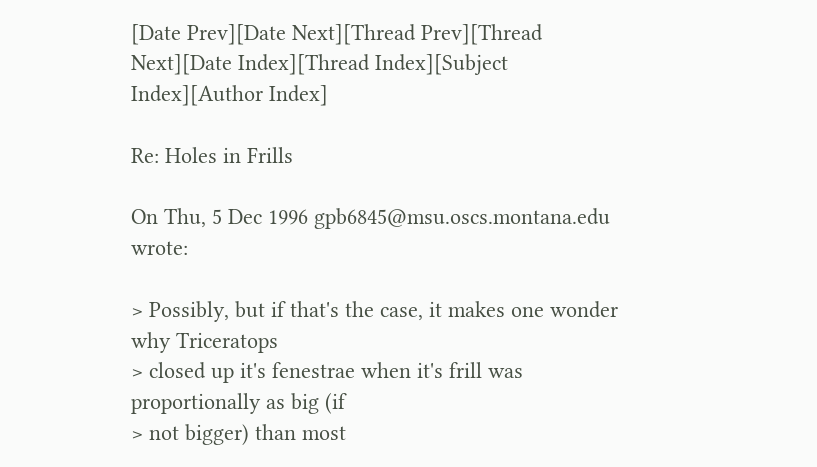[Date Prev][Date Next][Thread Prev][Thread Next][Date Index][Thread Index][Subject Index][Author Index]

Re: Holes in Frills

On Thu, 5 Dec 1996 gpb6845@msu.oscs.montana.edu wrote:

> Possibly, but if that's the case, it makes one wonder why Triceratops
> closed up it's fenestrae when it's frill was proportionally as big (if
> not bigger) than most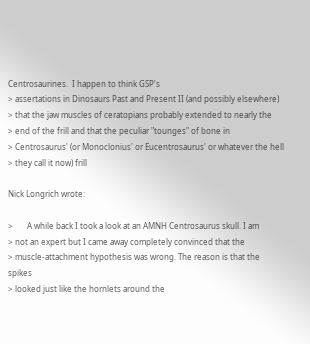Centrosaurines.  I happen to think GSP's
> assertations in Dinosaurs Past and Present II (and possibly elsewhere)
> that the jaw muscles of ceratopians probably extended to nearly the
> end of the frill and that the peculiar "tounges" of bone in
> Centrosaurus' (or Monoclonius' or Eucentrosaurus' or whatever the hell
> they call it now) frill

Nick Longrich wrote:

>       A while back I took a look at an AMNH Centrosaurus skull. I am
> not an expert but I came away completely convinced that the
> muscle-attachment hypothesis was wrong. The reason is that the spikes
> looked just like the hornlets around the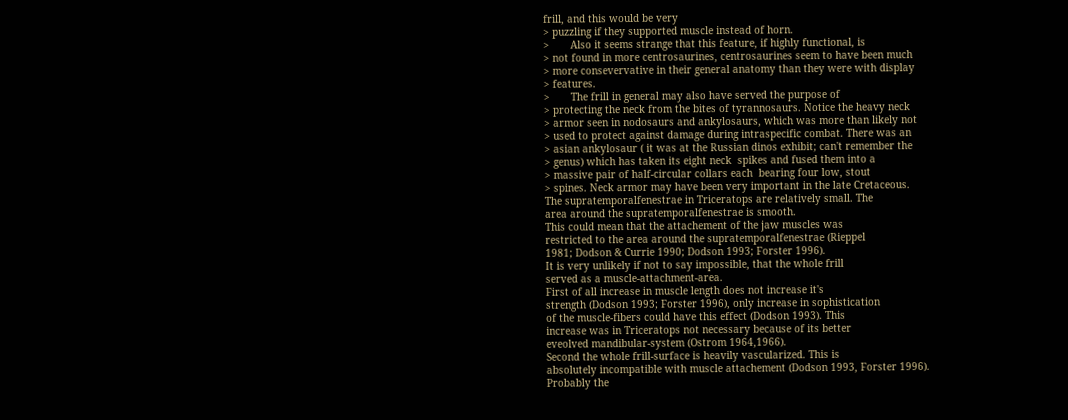frill, and this would be very
> puzzling if they supported muscle instead of horn.
>       Also it seems strange that this feature, if highly functional, is
> not found in more centrosaurines, centrosaurines seem to have been much
> more consevervative in their general anatomy than they were with display
> features.
>       The frill in general may also have served the purpose of
> protecting the neck from the bites of tyrannosaurs. Notice the heavy neck
> armor seen in nodosaurs and ankylosaurs, which was more than likely not
> used to protect against damage during intraspecific combat. There was an
> asian ankylosaur ( it was at the Russian dinos exhibit; can't remember the
> genus) which has taken its eight neck  spikes and fused them into a
> massive pair of half-circular collars each  bearing four low, stout
> spines. Neck armor may have been very important in the late Cretaceous.
The supratemporalfenestrae in Triceratops are relatively small. The
area around the supratemporalfenestrae is smooth.
This could mean that the attachement of the jaw muscles was
restricted to the area around the supratemporalfenestrae (Rieppel
1981; Dodson & Currie 1990; Dodson 1993; Forster 1996).
It is very unlikely if not to say impossible, that the whole frill
served as a muscle-attachment-area.
First of all increase in muscle length does not increase it's
strength (Dodson 1993; Forster 1996), only increase in sophistication
of the muscle-fibers could have this effect (Dodson 1993). This
increase was in Triceratops not necessary because of its better
eveolved mandibular-system (Ostrom 1964,1966).
Second the whole frill-surface is heavily vascularized. This is
absolutely incompatible with muscle attachement (Dodson 1993, Forster 1996).
Probably the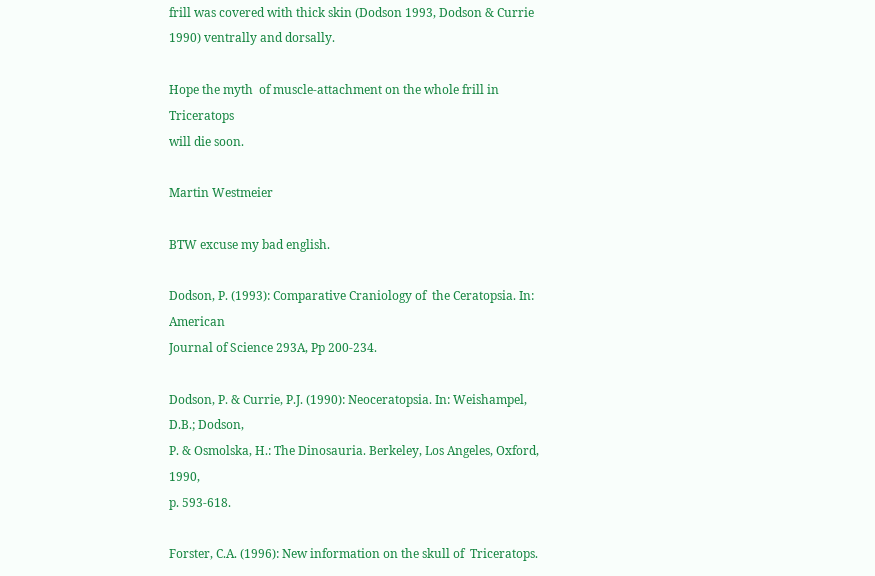frill was covered with thick skin (Dodson 1993, Dodson & Currie
1990) ventrally and dorsally.

Hope the myth  of muscle-attachment on the whole frill in Triceratops
will die soon.

Martin Westmeier

BTW excuse my bad english.

Dodson, P. (1993): Comparative Craniology of  the Ceratopsia. In: American
Journal of Science 293A, Pp 200-234.

Dodson, P. & Currie, P.J. (1990): Neoceratopsia. In: Weishampel, D.B.; Dodson,
P. & Osmolska, H.: The Dinosauria. Berkeley, Los Angeles, Oxford, 1990,
p. 593-618.

Forster, C.A. (1996): New information on the skull of  Triceratops.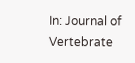In: Journal of Vertebrate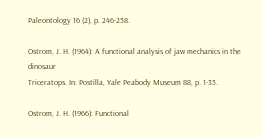Paleontology 16 (2), p. 246-258.

Ostrom, J. H. (1964): A functional analysis of jaw mechanics in the dinosaur
Triceratops. In: Postilla, Yale Peabody Museum 88, p. 1-35.

Ostrom, J. H. (1966): Functional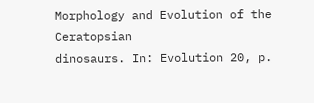Morphology and Evolution of the Ceratopsian
dinosaurs. In: Evolution 20, p.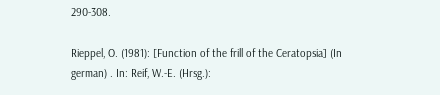290-308.

Rieppel, O. (1981): [Function of the frill of the Ceratopsia] (In
german) . In: Reif, W.-E. (Hrsg.):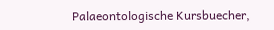Palaeontologische Kursbuecher,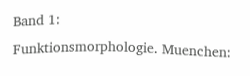Band 1:
Funktionsmorphologie. Muenchen: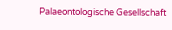Palaeontologische Gesellschaft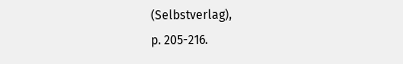(Selbstverlag),
p. 205-216.